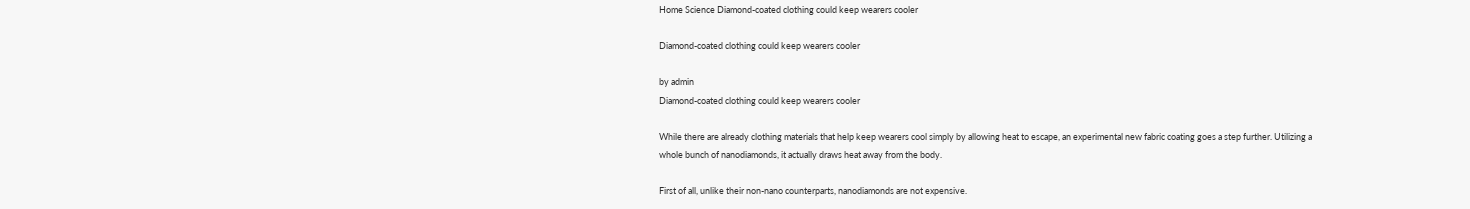Home Science Diamond-coated clothing could keep wearers cooler

Diamond-coated clothing could keep wearers cooler

by admin
Diamond-coated clothing could keep wearers cooler

While there are already clothing materials that help keep wearers cool simply by allowing heat to escape, an experimental new fabric coating goes a step further. Utilizing a whole bunch of nanodiamonds, it actually draws heat away from the body.

First of all, unlike their non-nano counterparts, nanodiamonds are not expensive.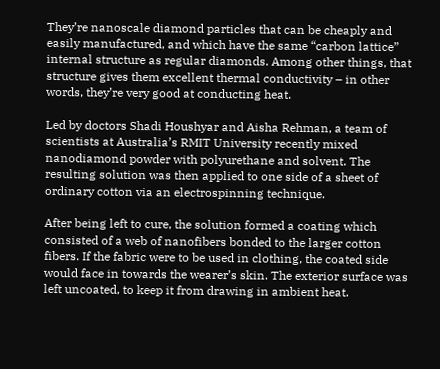They’re nanoscale diamond particles that can be cheaply and easily manufactured, and which have the same “carbon lattice” internal structure as regular diamonds. Among other things, that structure gives them excellent thermal conductivity – in other words, they’re very good at conducting heat.

Led by doctors Shadi Houshyar and Aisha Rehman, a team of scientists at Australia’s RMIT University recently mixed nanodiamond powder with polyurethane and solvent. The resulting solution was then applied to one side of a sheet of ordinary cotton via an electrospinning technique.

After being left to cure, the solution formed a coating which consisted of a web of nanofibers bonded to the larger cotton fibers. If the fabric were to be used in clothing, the coated side would face in towards the wearer’s skin. The exterior surface was left uncoated, to keep it from drawing in ambient heat.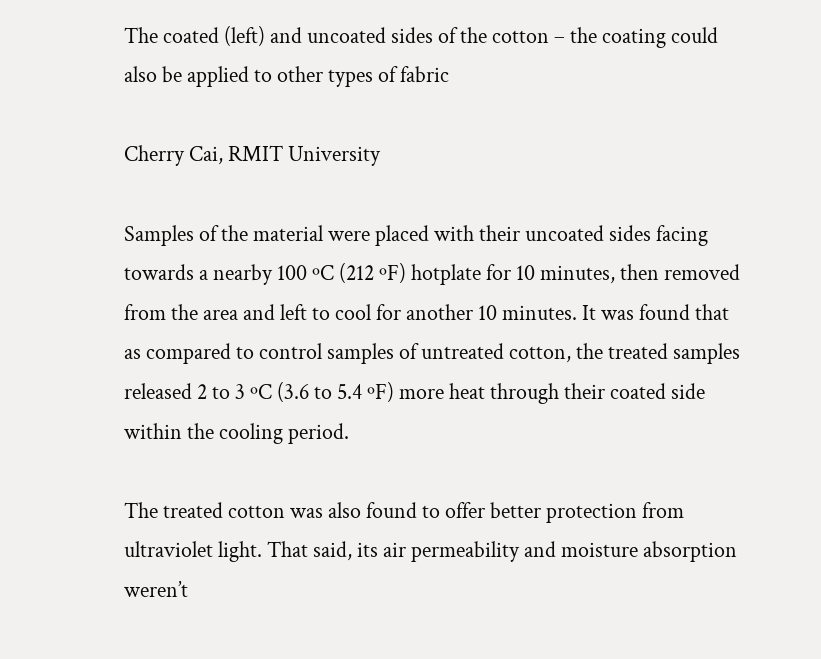The coated (left) and uncoated sides of the cotton – the coating could also be applied to other types of fabric

Cherry Cai, RMIT University

Samples of the material were placed with their uncoated sides facing towards a nearby 100 ºC (212 ºF) hotplate for 10 minutes, then removed from the area and left to cool for another 10 minutes. It was found that as compared to control samples of untreated cotton, the treated samples released 2 to 3 ºC (3.6 to 5.4 ºF) more heat through their coated side within the cooling period.

The treated cotton was also found to offer better protection from ultraviolet light. That said, its air permeability and moisture absorption weren’t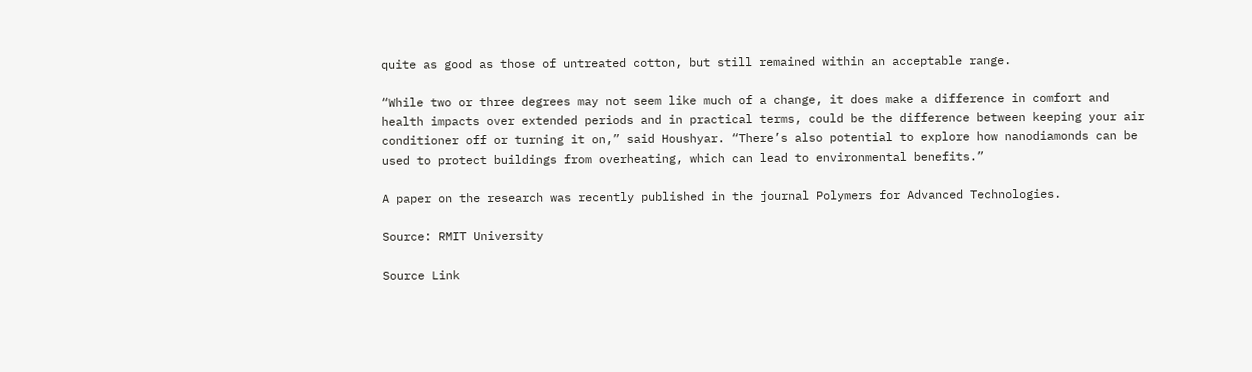quite as good as those of untreated cotton, but still remained within an acceptable range.

“While two or three degrees may not seem like much of a change, it does make a difference in comfort and health impacts over extended periods and in practical terms, could be the difference between keeping your air conditioner off or turning it on,” said Houshyar. “There’s also potential to explore how nanodiamonds can be used to protect buildings from overheating, which can lead to environmental benefits.”

A paper on the research was recently published in the journal Polymers for Advanced Technologies.

Source: RMIT University

Source Link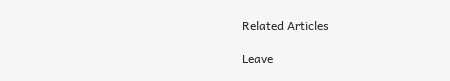Related Articles

Leave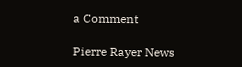a Comment

Pierre Rayer News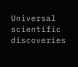Universal scientific discoveries